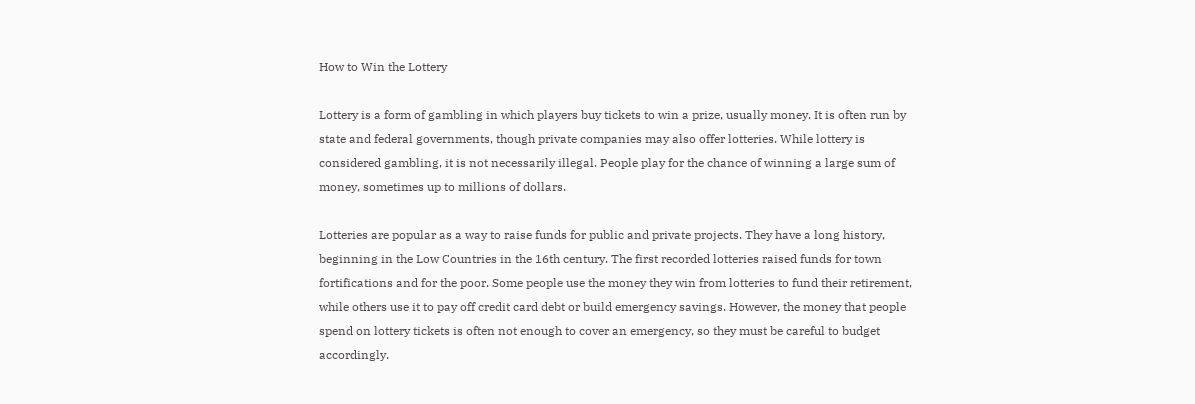How to Win the Lottery

Lottery is a form of gambling in which players buy tickets to win a prize, usually money. It is often run by state and federal governments, though private companies may also offer lotteries. While lottery is considered gambling, it is not necessarily illegal. People play for the chance of winning a large sum of money, sometimes up to millions of dollars.

Lotteries are popular as a way to raise funds for public and private projects. They have a long history, beginning in the Low Countries in the 16th century. The first recorded lotteries raised funds for town fortifications and for the poor. Some people use the money they win from lotteries to fund their retirement, while others use it to pay off credit card debt or build emergency savings. However, the money that people spend on lottery tickets is often not enough to cover an emergency, so they must be careful to budget accordingly.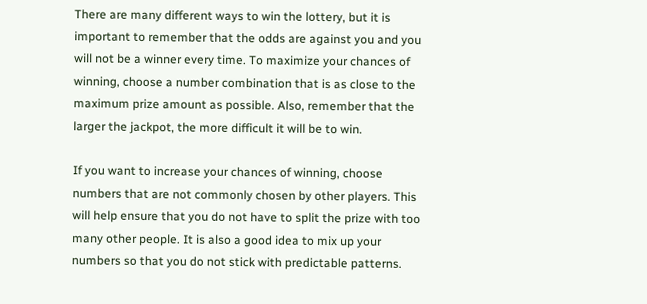There are many different ways to win the lottery, but it is important to remember that the odds are against you and you will not be a winner every time. To maximize your chances of winning, choose a number combination that is as close to the maximum prize amount as possible. Also, remember that the larger the jackpot, the more difficult it will be to win.

If you want to increase your chances of winning, choose numbers that are not commonly chosen by other players. This will help ensure that you do not have to split the prize with too many other people. It is also a good idea to mix up your numbers so that you do not stick with predictable patterns.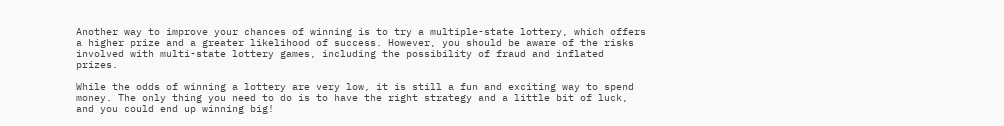Another way to improve your chances of winning is to try a multiple-state lottery, which offers a higher prize and a greater likelihood of success. However, you should be aware of the risks involved with multi-state lottery games, including the possibility of fraud and inflated prizes.

While the odds of winning a lottery are very low, it is still a fun and exciting way to spend money. The only thing you need to do is to have the right strategy and a little bit of luck, and you could end up winning big!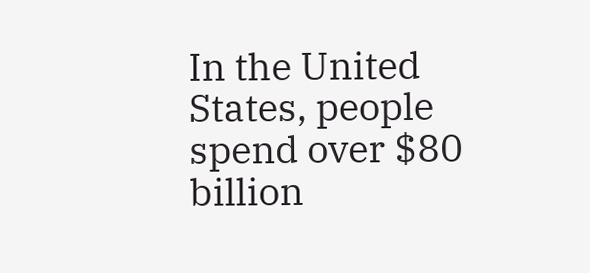In the United States, people spend over $80 billion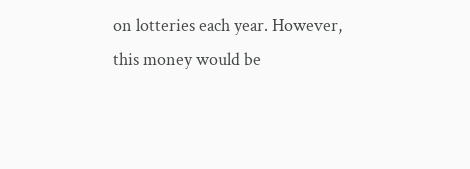on lotteries each year. However, this money would be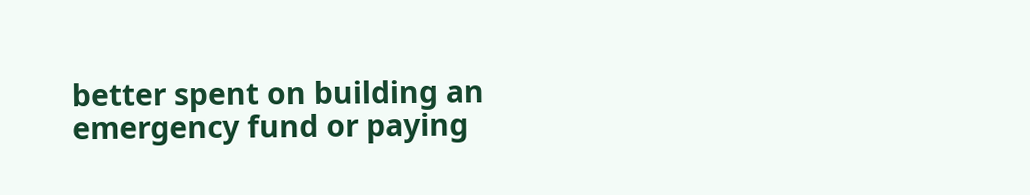better spent on building an emergency fund or paying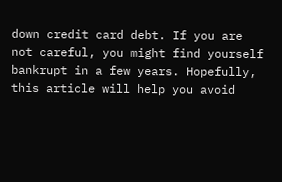down credit card debt. If you are not careful, you might find yourself bankrupt in a few years. Hopefully, this article will help you avoid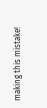making this mistake!